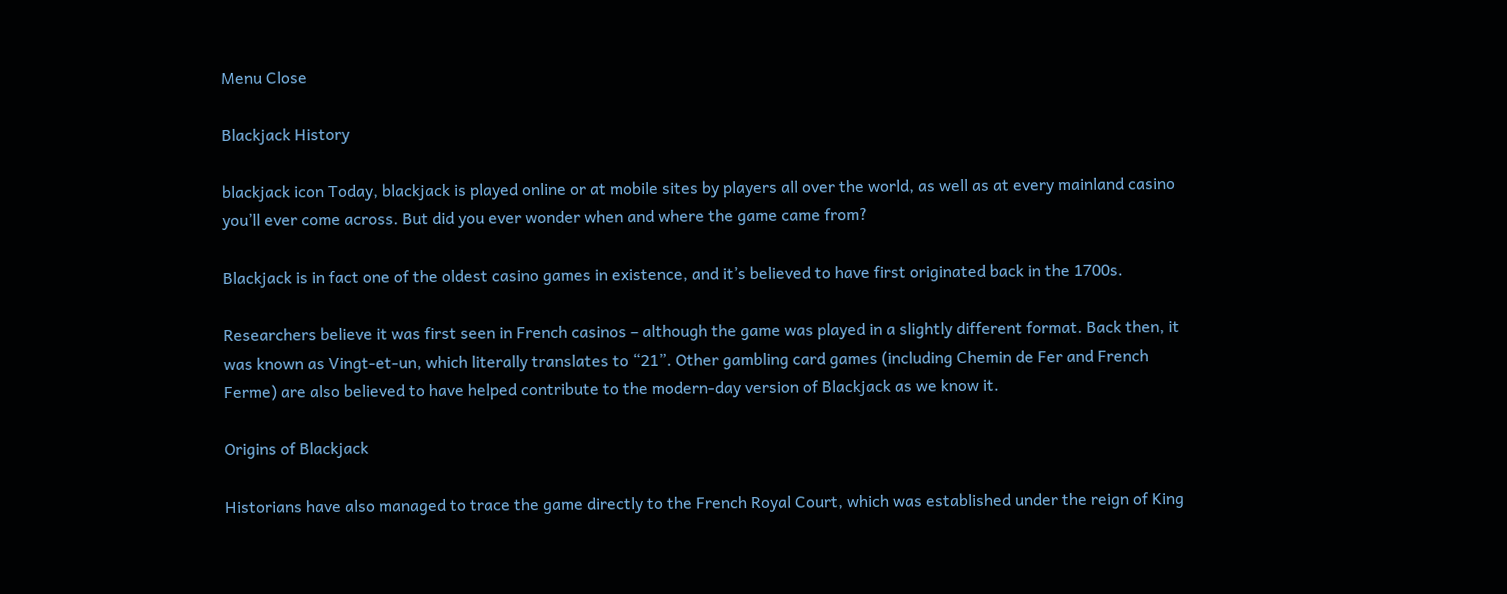Menu Close

Blackjack History

blackjack icon Today, blackjack is played online or at mobile sites by players all over the world, as well as at every mainland casino you’ll ever come across. But did you ever wonder when and where the game came from?

Blackjack is in fact one of the oldest casino games in existence, and it’s believed to have first originated back in the 1700s.

Researchers believe it was first seen in French casinos – although the game was played in a slightly different format. Back then, it was known as Vingt-et-un, which literally translates to “21”. Other gambling card games (including Chemin de Fer and French Ferme) are also believed to have helped contribute to the modern-day version of Blackjack as we know it.

Origins of Blackjack

Historians have also managed to trace the game directly to the French Royal Court, which was established under the reign of King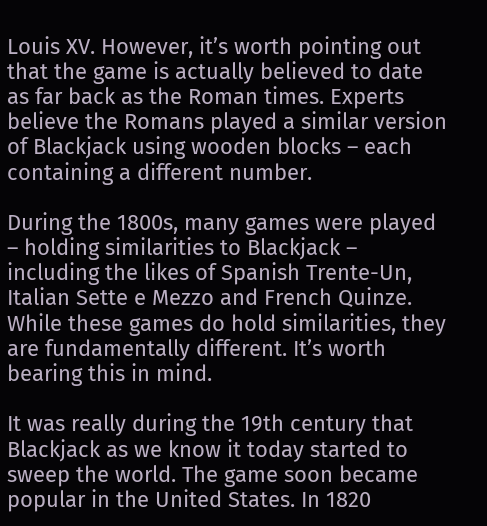Louis XV. However, it’s worth pointing out that the game is actually believed to date as far back as the Roman times. Experts believe the Romans played a similar version of Blackjack using wooden blocks – each containing a different number.

During the 1800s, many games were played – holding similarities to Blackjack – including the likes of Spanish Trente-Un, Italian Sette e Mezzo and French Quinze. While these games do hold similarities, they are fundamentally different. It’s worth bearing this in mind.

It was really during the 19th century that Blackjack as we know it today started to sweep the world. The game soon became popular in the United States. In 1820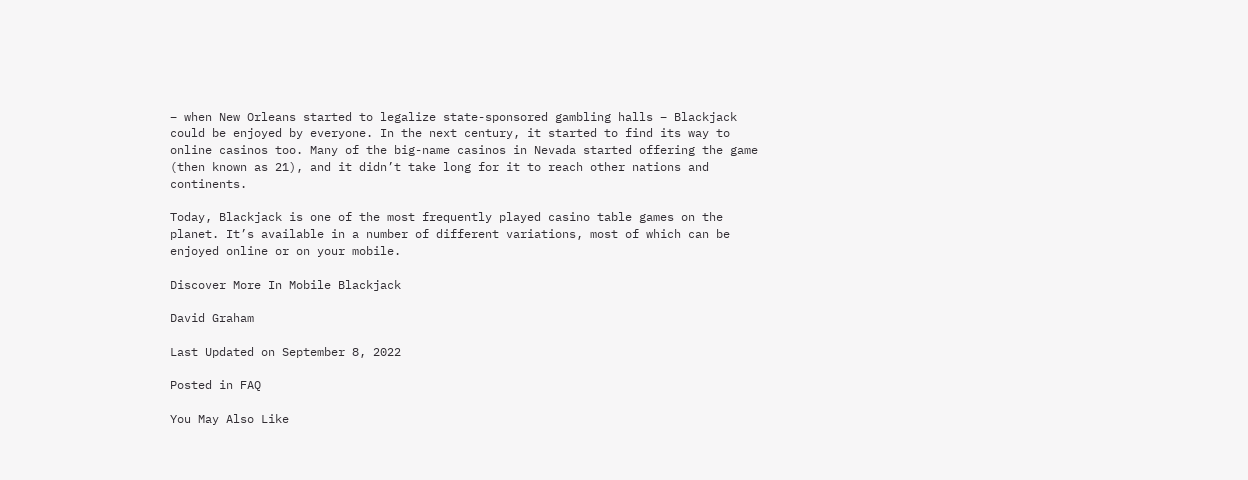– when New Orleans started to legalize state-sponsored gambling halls – Blackjack could be enjoyed by everyone. In the next century, it started to find its way to online casinos too. Many of the big-name casinos in Nevada started offering the game (then known as 21), and it didn’t take long for it to reach other nations and continents.

Today, Blackjack is one of the most frequently played casino table games on the planet. It’s available in a number of different variations, most of which can be enjoyed online or on your mobile.

Discover More In Mobile Blackjack

David Graham

Last Updated on September 8, 2022

Posted in FAQ

You May Also Like